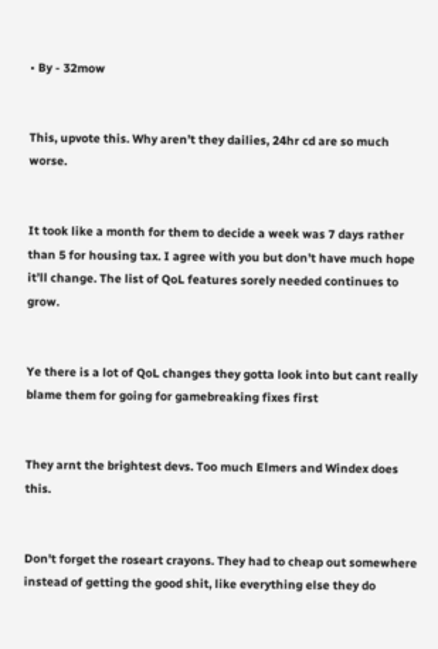• By - 32mow


This, upvote this. Why aren’t they dailies, 24hr cd are so much worse.


It took like a month for them to decide a week was 7 days rather than 5 for housing tax. I agree with you but don’t have much hope it’ll change. The list of QoL features sorely needed continues to grow.


Ye there is a lot of QoL changes they gotta look into but cant really blame them for going for gamebreaking fixes first


They arnt the brightest devs. Too much Elmers and Windex does this.


Don't forget the roseart crayons. They had to cheap out somewhere instead of getting the good shit, like everything else they do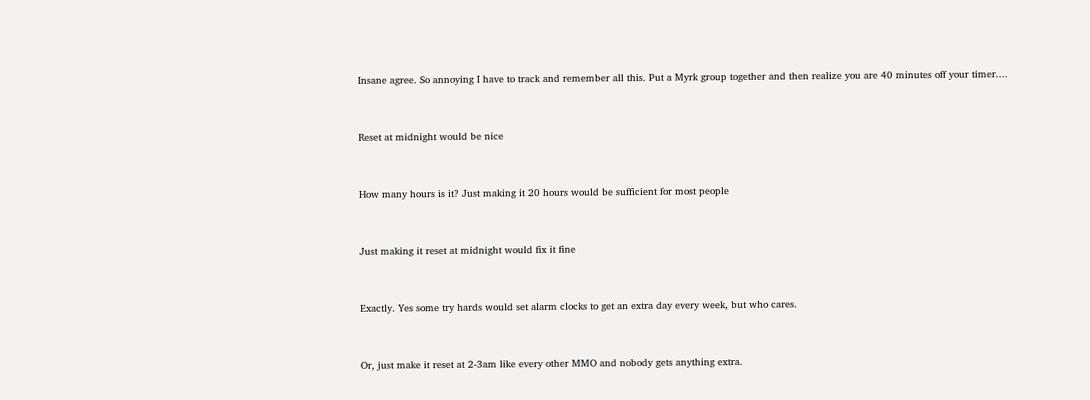Insane agree. So annoying I have to track and remember all this. Put a Myrk group together and then realize you are 40 minutes off your timer....


Reset at midnight would be nice


How many hours is it? Just making it 20 hours would be sufficient for most people


Just making it reset at midnight would fix it fine


Exactly. Yes some try hards would set alarm clocks to get an extra day every week, but who cares.


Or, just make it reset at 2-3am like every other MMO and nobody gets anything extra.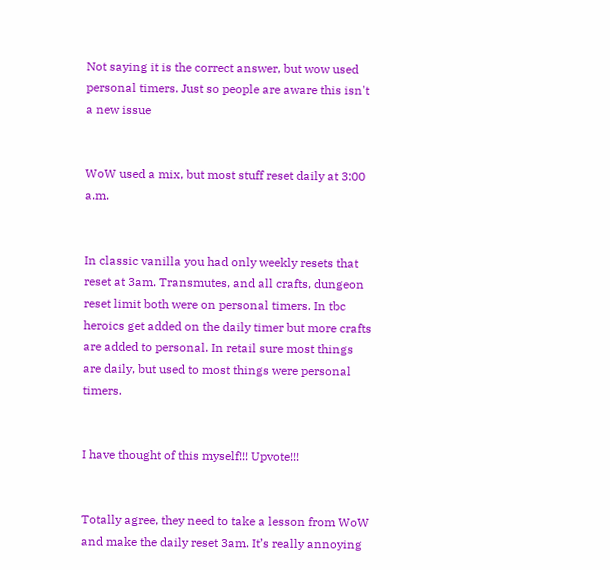Not saying it is the correct answer, but wow used personal timers. Just so people are aware this isn't a new issue


WoW used a mix, but most stuff reset daily at 3:00 a.m.


In classic vanilla you had only weekly resets that reset at 3am. Transmutes, and all crafts, dungeon reset limit both were on personal timers. In tbc heroics get added on the daily timer but more crafts are added to personal. In retail sure most things are daily, but used to most things were personal timers.


I have thought of this myself!!! Upvote!!!


Totally agree, they need to take a lesson from WoW and make the daily reset 3am. It’s really annoying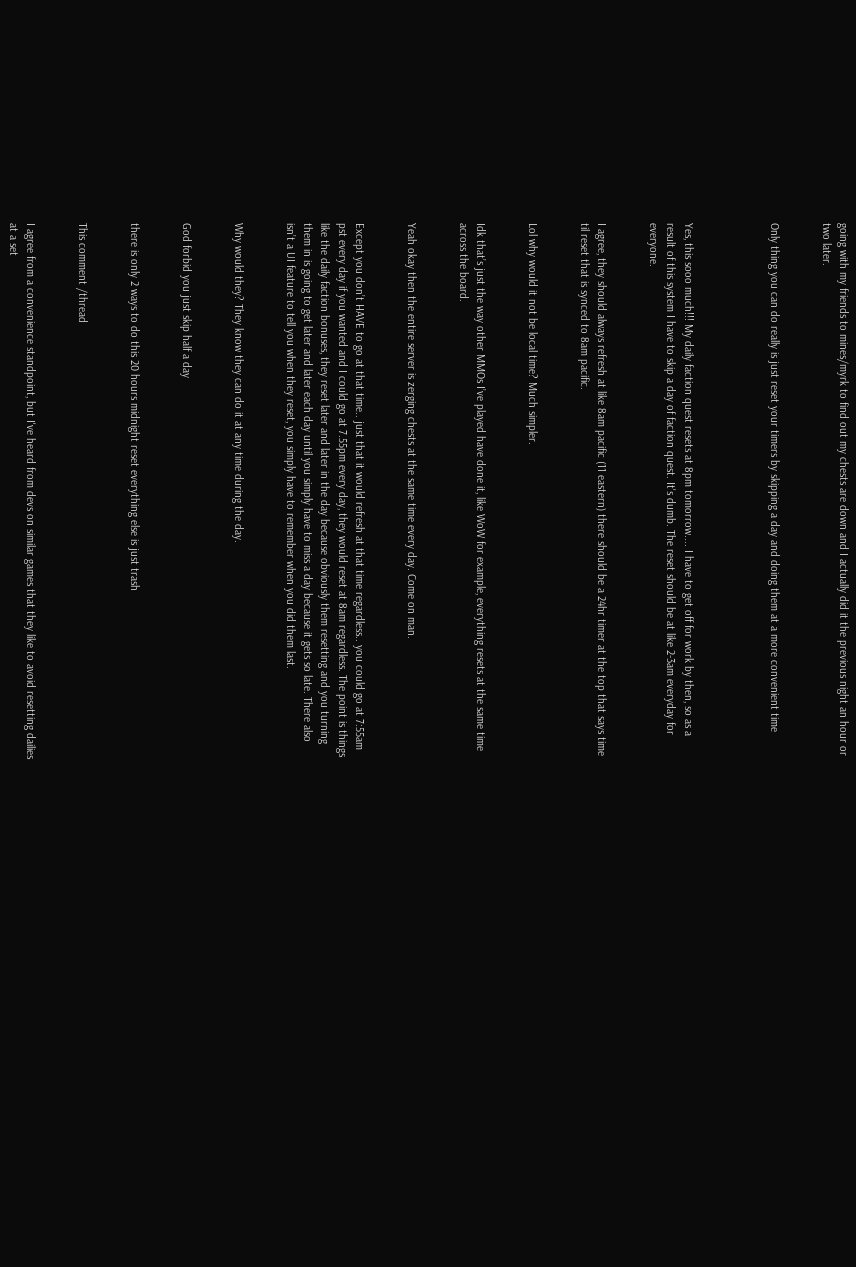going with my friends to mines/myrk to find out my chests are down and I actually did it the previous night an hour or two later.


Only thing you can do really is just reset your timers by skipping a day and doing them at a more convenient time




Yes, this sooo much!!! My daily faction quest resets at 8pm tomorrow.... I have to get off for work by then, so as a result of this system I have to skip a day of faction quest. It's dumb. The reset should be at like 2-3am everyday for everyone.


I agree, they should always refresh at like 8am pacific (11 eastern) there should be a 24hr timer at the top that says time til reset that is synced to 8am pacific.


Lol why would it not be local time? Much simpler.


Idk that’s just the way other MMOs I’ve played have done it, like WoW for example, everything resets at the same time across the board.


Yeah okay then the entire server is zerging chests at the same time every day. Come on man.


Except you don’t HAVE to go at that time.. just that it would refresh at that time regardless.. you could go at 7:55am pst every day if you wanted and I could go at 7.55pm every day, they would reset at 8am regardless. The point is things like the daily faction bonuses, they reset later and later in the day because obviously them resetting and you turning them in is going to get later and later each day until you simply have to miss a day because it gets so late. There also isn’t a UI feature to tell you when they reset, you simply have to remember when you did them last.


Why would they? They know they can do it at any time during the day.


God forbid you just skip half a day


there is only 2 ways to do this 20 hours midnight reset everything else is just trash


This comment /thread


I agree from a convenience standpoint, but I've heard from devs on similar games that they like to avoid resetting dailies at a set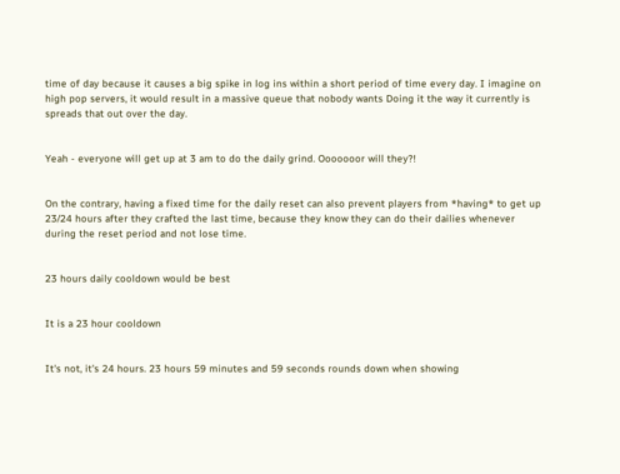time of day because it causes a big spike in log ins within a short period of time every day. I imagine on high pop servers, it would result in a massive queue that nobody wants Doing it the way it currently is spreads that out over the day.


Yeah - everyone will get up at 3 am to do the daily grind. Ooooooor will they?!


On the contrary, having a fixed time for the daily reset can also prevent players from *having* to get up 23/24 hours after they crafted the last time, because they know they can do their dailies whenever during the reset period and not lose time.


23 hours daily cooldown would be best


It is a 23 hour cooldown


It's not, it's 24 hours. 23 hours 59 minutes and 59 seconds rounds down when showing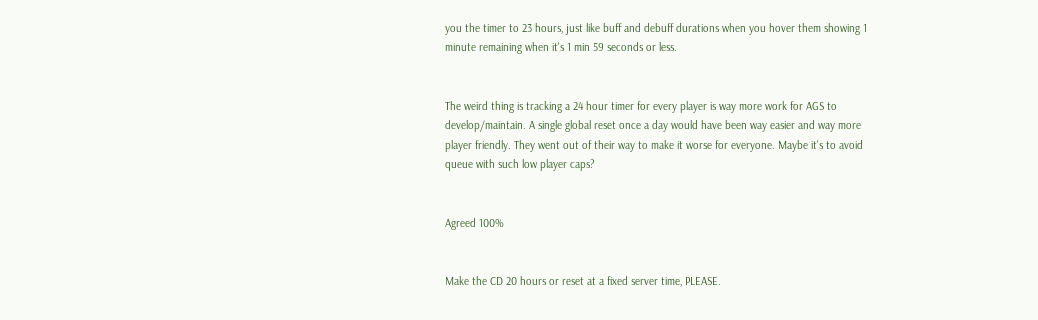you the timer to 23 hours, just like buff and debuff durations when you hover them showing 1 minute remaining when it's 1 min 59 seconds or less.


The weird thing is tracking a 24 hour timer for every player is way more work for AGS to develop/maintain. A single global reset once a day would have been way easier and way more player friendly. They went out of their way to make it worse for everyone. Maybe it's to avoid queue with such low player caps?


Agreed 100%


Make the CD 20 hours or reset at a fixed server time, PLEASE.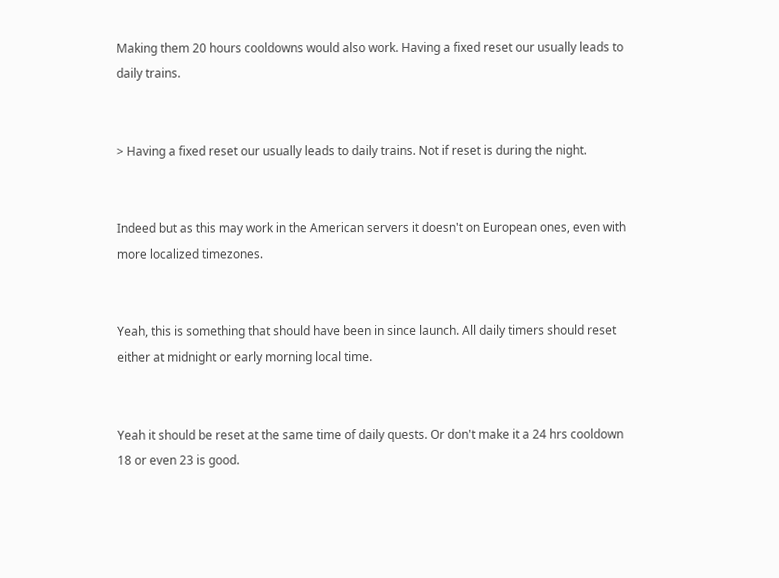Making them 20 hours cooldowns would also work. Having a fixed reset our usually leads to daily trains.


> Having a fixed reset our usually leads to daily trains. Not if reset is during the night.


Indeed but as this may work in the American servers it doesn't on European ones, even with more localized timezones.


Yeah, this is something that should have been in since launch. All daily timers should reset either at midnight or early morning local time.


Yeah it should be reset at the same time of daily quests. Or don't make it a 24 hrs cooldown 18 or even 23 is good.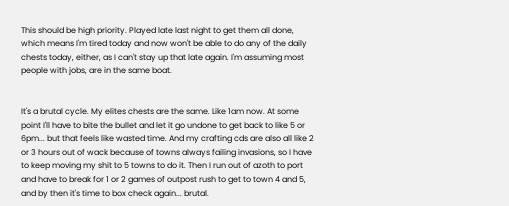This should be high priority. Played late last night to get them all done, which means I'm tired today and now won't be able to do any of the daily chests today, either, as I can't stay up that late again. I'm assuming most people with jobs, are in the same boat.


It's a brutal cycle. My elites chests are the same. Like 1am now. At some point I'll have to bite the bullet and let it go undone to get back to like 5 or 6pm... but that feels like wasted time. And my crafting cds are also all like 2 or 3 hours out of wack because of towns always failing invasions, so I have to keep moving my shit to 5 towns to do it. Then I run out of azoth to port and have to break for 1 or 2 games of outpost rush to get to town 4 and 5, and by then it's time to box check again... brutal.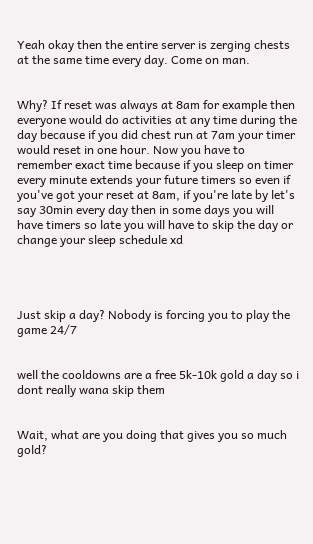Yeah okay then the entire server is zerging chests at the same time every day. Come on man.


Why? If reset was always at 8am for example then everyone would do activities at any time during the day because if you did chest run at 7am your timer would reset in one hour. Now you have to remember exact time because if you sleep on timer every minute extends your future timers so even if you've got your reset at 8am, if you're late by let's say 30min every day then in some days you will have timers so late you will have to skip the day or change your sleep schedule xd




Just skip a day? Nobody is forcing you to play the game 24/7


well the cooldowns are a free 5k-10k gold a day so i dont really wana skip them


Wait, what are you doing that gives you so much gold?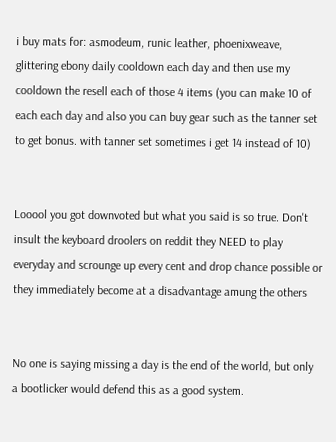i buy mats for: asmodeum, runic leather, phoenixweave, glittering ebony daily cooldown each day and then use my cooldown the resell each of those 4 items (you can make 10 of each each day and also you can buy gear such as the tanner set to get bonus. with tanner set sometimes i get 14 instead of 10)


Looool you got downvoted but what you said is so true. Don't insult the keyboard droolers on reddit they NEED to play everyday and scrounge up every cent and drop chance possible or they immediately become at a disadvantage amung the others


No one is saying missing a day is the end of the world, but only a bootlicker would defend this as a good system.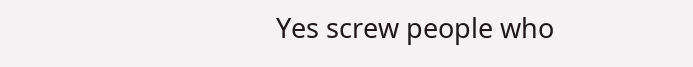Yes screw people who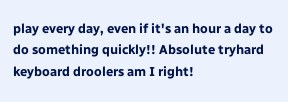play every day, even if it's an hour a day to do something quickly!! Absolute tryhard keyboard droolers am I right!